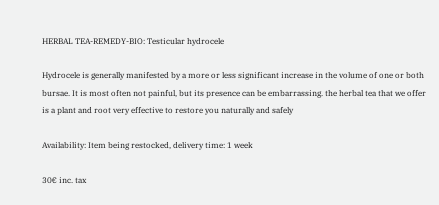HERBAL TEA-REMEDY-BIO: Testicular hydrocele

Hydrocele is generally manifested by a more or less significant increase in the volume of one or both bursae. It is most often not painful, but its presence can be embarrassing. the herbal tea that we offer is a plant and root very effective to restore you naturally and safely

Availability: Item being restocked, delivery time: 1 week

30€ inc. tax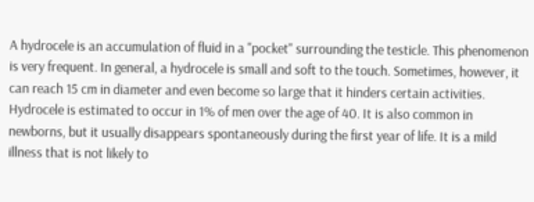A hydrocele is an accumulation of fluid in a "pocket" surrounding the testicle. This phenomenon is very frequent. In general, a hydrocele is small and soft to the touch. Sometimes, however, it can reach 15 cm in diameter and even become so large that it hinders certain activities. Hydrocele is estimated to occur in 1% of men over the age of 40. It is also common in newborns, but it usually disappears spontaneously during the first year of life. It is a mild illness that is not likely to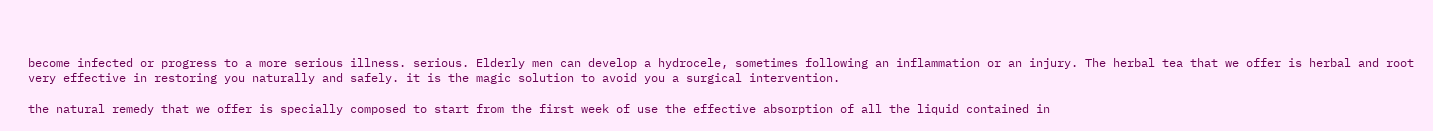become infected or progress to a more serious illness. serious. Elderly men can develop a hydrocele, sometimes following an inflammation or an injury. The herbal tea that we offer is herbal and root very effective in restoring you naturally and safely. it is the magic solution to avoid you a surgical intervention.

the natural remedy that we offer is specially composed to start from the first week of use the effective absorption of all the liquid contained in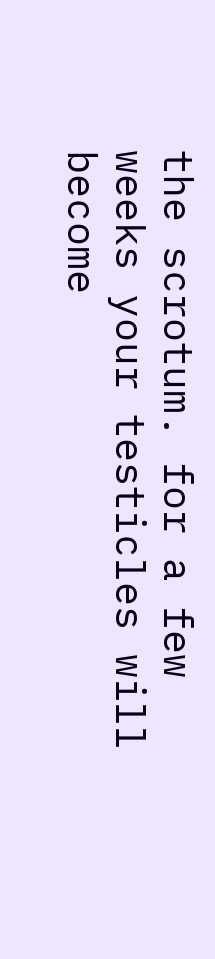the scrotum. for a few weeks your testicles will become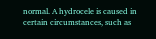normal. A hydrocele is caused in certain circumstances, such as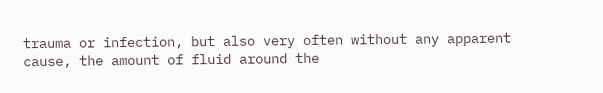trauma or infection, but also very often without any apparent cause, the amount of fluid around the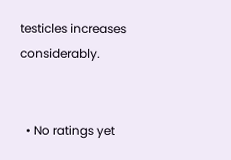testicles increases considerably.


  • No ratings yet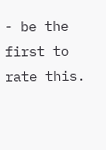- be the first to rate this.